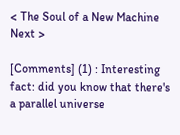< The Soul of a New Machine
Next >

[Comments] (1) : Interesting fact: did you know that there's a parallel universe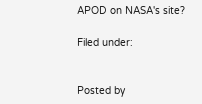APOD on NASA's site?

Filed under:


Posted by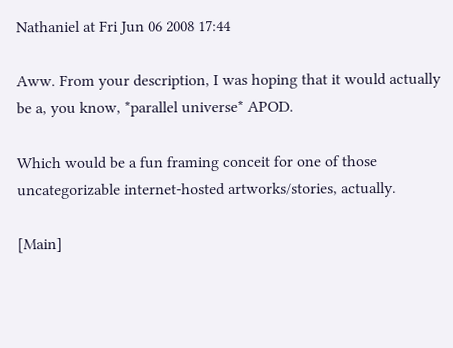Nathaniel at Fri Jun 06 2008 17:44

Aww. From your description, I was hoping that it would actually be a, you know, *parallel universe* APOD.

Which would be a fun framing conceit for one of those uncategorizable internet-hosted artworks/stories, actually.

[Main]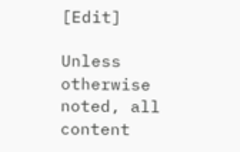[Edit]

Unless otherwise noted, all content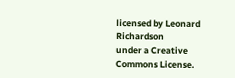licensed by Leonard Richardson
under a Creative Commons License.